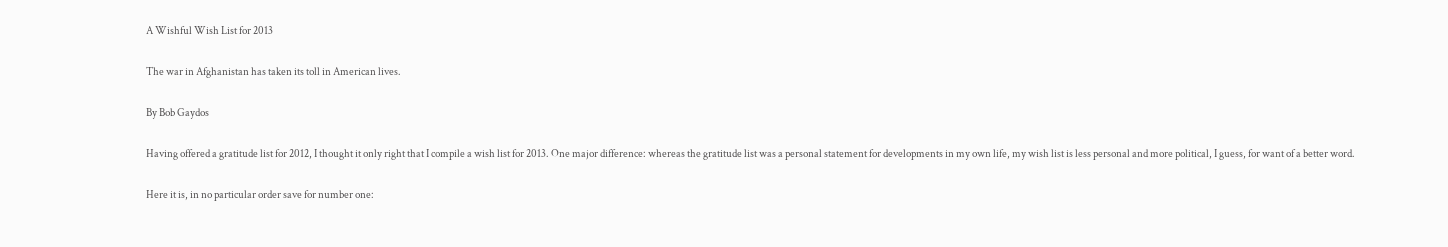A Wishful Wish List for 2013

The war in Afghanistan has taken its toll in American lives.

By Bob Gaydos

Having offered a gratitude list for 2012, I thought it only right that I compile a wish list for 2013. One major difference: whereas the gratitude list was a personal statement for developments in my own life, my wish list is less personal and more political, I guess, for want of a better word.

Here it is, in no particular order save for number one: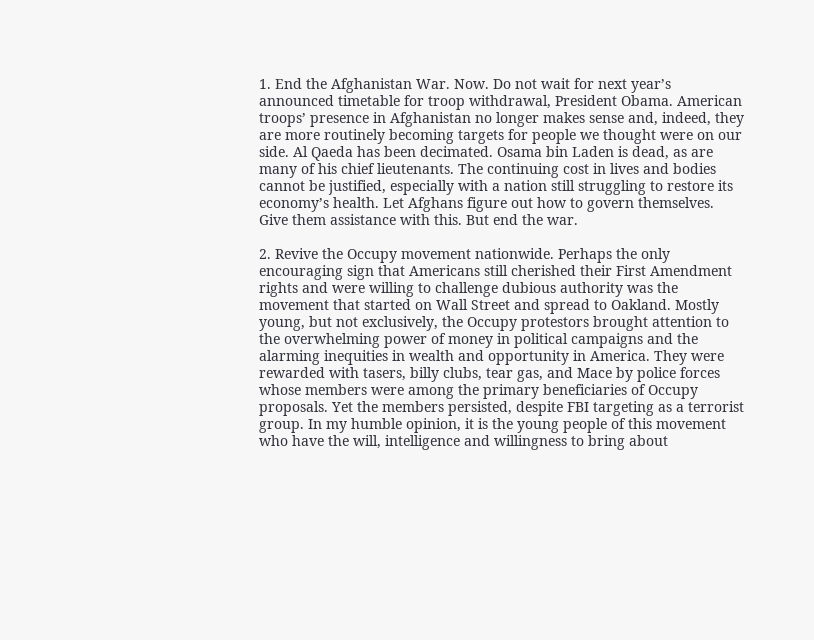1. End the Afghanistan War. Now. Do not wait for next year’s announced timetable for troop withdrawal, President Obama. American troops’ presence in Afghanistan no longer makes sense and, indeed, they are more routinely becoming targets for people we thought were on our side. Al Qaeda has been decimated. Osama bin Laden is dead, as are many of his chief lieutenants. The continuing cost in lives and bodies cannot be justified, especially with a nation still struggling to restore its economy’s health. Let Afghans figure out how to govern themselves. Give them assistance with this. But end the war.

2. Revive the Occupy movement nationwide. Perhaps the only encouraging sign that Americans still cherished their First Amendment rights and were willing to challenge dubious authority was the movement that started on Wall Street and spread to Oakland. Mostly young, but not exclusively, the Occupy protestors brought attention to the overwhelming power of money in political campaigns and the alarming inequities in wealth and opportunity in America. They were rewarded with tasers, billy clubs, tear gas, and Mace by police forces whose members were among the primary beneficiaries of Occupy proposals. Yet the members persisted, despite FBI targeting as a terrorist group. In my humble opinion, it is the young people of this movement who have the will, intelligence and willingness to bring about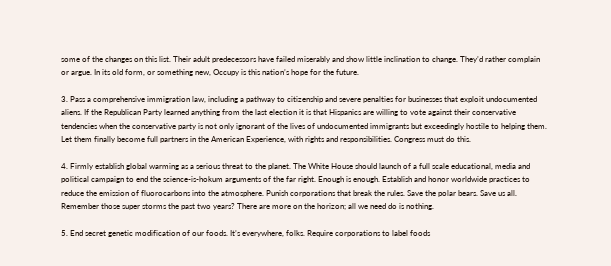some of the changes on this list. Their adult predecessors have failed miserably and show little inclination to change. They’d rather complain or argue. In its old form, or something new, Occupy is this nation’s hope for the future.

3. Pass a comprehensive immigration law, including a pathway to citizenship and severe penalties for businesses that exploit undocumented aliens. If the Republican Party learned anything from the last election it is that Hispanics are willing to vote against their conservative tendencies when the conservative party is not only ignorant of the lives of undocumented immigrants but exceedingly hostile to helping them. Let them finally become full partners in the American Experience, with rights and responsibilities. Congress must do this.

4. Firmly establish global warming as a serious threat to the planet. The White House should launch of a full scale educational, media and political campaign to end the science-is-hokum arguments of the far right. Enough is enough. Establish and honor worldwide practices to reduce the emission of fluorocarbons into the atmosphere. Punish corporations that break the rules. Save the polar bears. Save us all. Remember those super storms the past two years? There are more on the horizon; all we need do is nothing.

5. End secret genetic modification of our foods. It’s everywhere, folks. Require corporations to label foods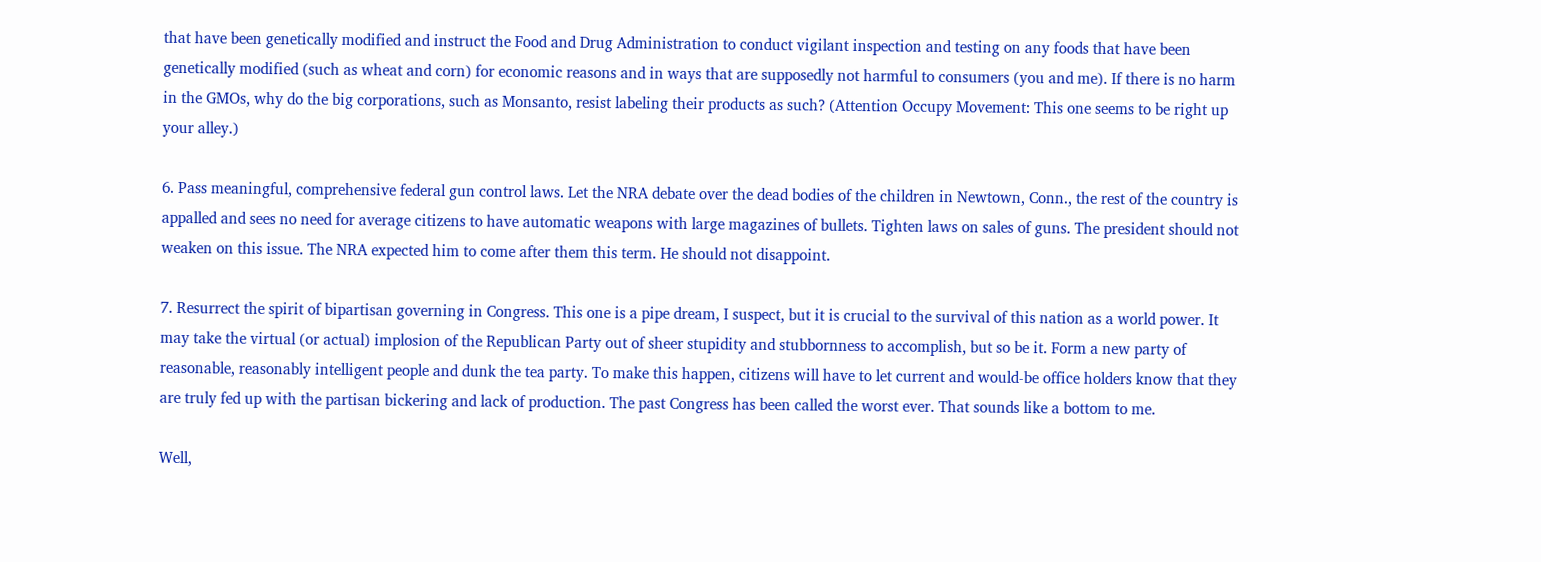that have been genetically modified and instruct the Food and Drug Administration to conduct vigilant inspection and testing on any foods that have been genetically modified (such as wheat and corn) for economic reasons and in ways that are supposedly not harmful to consumers (you and me). If there is no harm in the GMOs, why do the big corporations, such as Monsanto, resist labeling their products as such? (Attention Occupy Movement: This one seems to be right up your alley.)

6. Pass meaningful, comprehensive federal gun control laws. Let the NRA debate over the dead bodies of the children in Newtown, Conn., the rest of the country is appalled and sees no need for average citizens to have automatic weapons with large magazines of bullets. Tighten laws on sales of guns. The president should not weaken on this issue. The NRA expected him to come after them this term. He should not disappoint.

7. Resurrect the spirit of bipartisan governing in Congress. This one is a pipe dream, I suspect, but it is crucial to the survival of this nation as a world power. It may take the virtual (or actual) implosion of the Republican Party out of sheer stupidity and stubbornness to accomplish, but so be it. Form a new party of reasonable, reasonably intelligent people and dunk the tea party. To make this happen, citizens will have to let current and would-be office holders know that they are truly fed up with the partisan bickering and lack of production. The past Congress has been called the worst ever. That sounds like a bottom to me.

Well,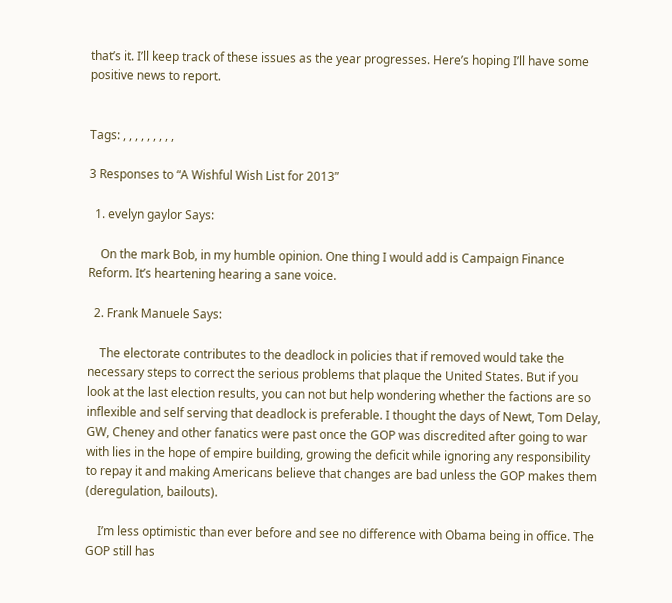that’s it. I’ll keep track of these issues as the year progresses. Here’s hoping I’ll have some positive news to report.


Tags: , , , , , , , , ,

3 Responses to “A Wishful Wish List for 2013”

  1. evelyn gaylor Says:

    On the mark Bob, in my humble opinion. One thing I would add is Campaign Finance Reform. It’s heartening hearing a sane voice.

  2. Frank Manuele Says:

    The electorate contributes to the deadlock in policies that if removed would take the necessary steps to correct the serious problems that plaque the United States. But if you look at the last election results, you can not but help wondering whether the factions are so inflexible and self serving that deadlock is preferable. I thought the days of Newt, Tom Delay, GW, Cheney and other fanatics were past once the GOP was discredited after going to war with lies in the hope of empire building, growing the deficit while ignoring any responsibility to repay it and making Americans believe that changes are bad unless the GOP makes them (deregulation, bailouts).

    I’m less optimistic than ever before and see no difference with Obama being in office. The GOP still has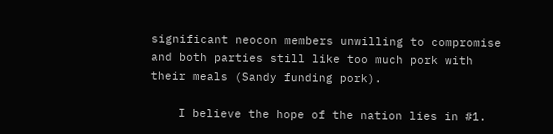significant neocon members unwilling to compromise and both parties still like too much pork with their meals (Sandy funding pork).

    I believe the hope of the nation lies in #1.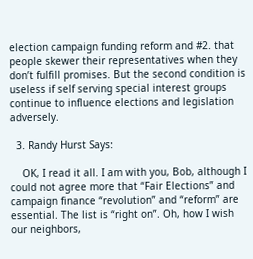election campaign funding reform and #2. that people skewer their representatives when they don’t fulfill promises. But the second condition is useless if self serving special interest groups continue to influence elections and legislation adversely.

  3. Randy Hurst Says:

    OK, I read it all. I am with you, Bob, although I could not agree more that “Fair Elections” and campaign finance “revolution” and “reform” are essential. The list is “right on”. Oh, how I wish our neighbors,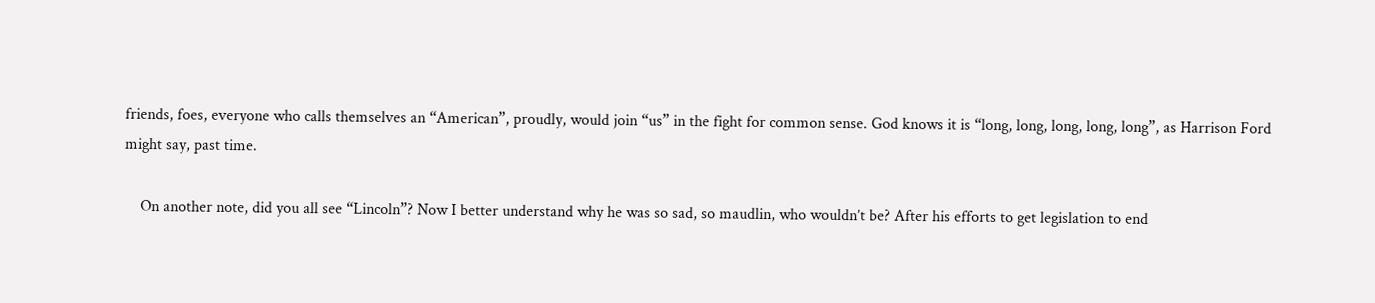friends, foes, everyone who calls themselves an “American”, proudly, would join “us” in the fight for common sense. God knows it is “long, long, long, long, long”, as Harrison Ford might say, past time.

    On another note, did you all see “Lincoln”? Now I better understand why he was so sad, so maudlin, who wouldn’t be? After his efforts to get legislation to end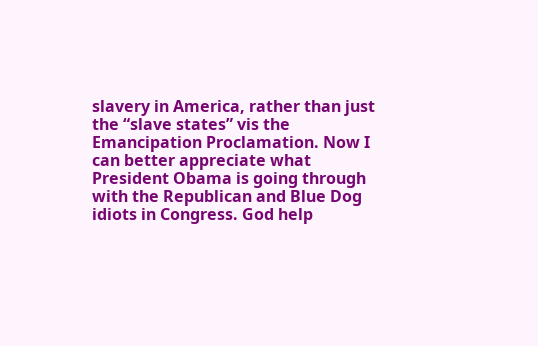slavery in America, rather than just the “slave states” vis the Emancipation Proclamation. Now I can better appreciate what President Obama is going through with the Republican and Blue Dog idiots in Congress. God help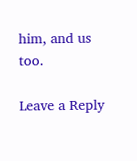him, and us too.

Leave a Reply